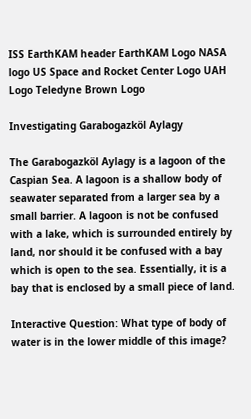ISS EarthKAM header EarthKAM Logo NASA logo US Space and Rocket Center Logo UAH Logo Teledyne Brown Logo

Investigating Garabogazköl Aylagy

The Garabogazköl Aylagy is a lagoon of the Caspian Sea. A lagoon is a shallow body of seawater separated from a larger sea by a small barrier. A lagoon is not be confused with a lake, which is surrounded entirely by land, nor should it be confused with a bay which is open to the sea. Essentially, it is a bay that is enclosed by a small piece of land.

Interactive Question: What type of body of water is in the lower middle of this image?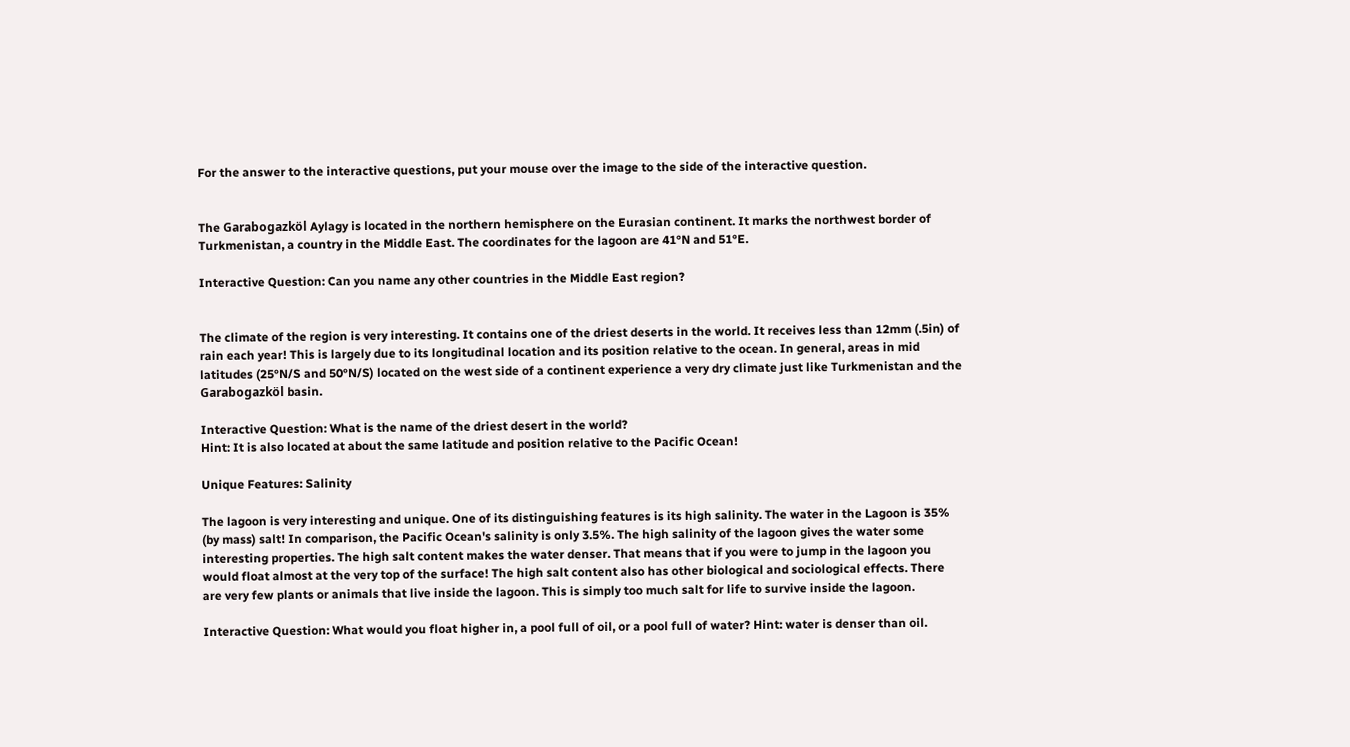For the answer to the interactive questions, put your mouse over the image to the side of the interactive question.


The Garabogazköl Aylagy is located in the northern hemisphere on the Eurasian continent. It marks the northwest border of Turkmenistan, a country in the Middle East. The coordinates for the lagoon are 41°N and 51°E.

Interactive Question: Can you name any other countries in the Middle East region?


The climate of the region is very interesting. It contains one of the driest deserts in the world. It receives less than 12mm (.5in) of rain each year! This is largely due to its longitudinal location and its position relative to the ocean. In general, areas in mid latitudes (25°N/S and 50°N/S) located on the west side of a continent experience a very dry climate just like Turkmenistan and the Garabogazköl basin.

Interactive Question: What is the name of the driest desert in the world?
Hint: It is also located at about the same latitude and position relative to the Pacific Ocean!

Unique Features: Salinity

The lagoon is very interesting and unique. One of its distinguishing features is its high salinity. The water in the Lagoon is 35% (by mass) salt! In comparison, the Pacific Ocean's salinity is only 3.5%. The high salinity of the lagoon gives the water some interesting properties. The high salt content makes the water denser. That means that if you were to jump in the lagoon you would float almost at the very top of the surface! The high salt content also has other biological and sociological effects. There are very few plants or animals that live inside the lagoon. This is simply too much salt for life to survive inside the lagoon.

Interactive Question: What would you float higher in, a pool full of oil, or a pool full of water? Hint: water is denser than oil.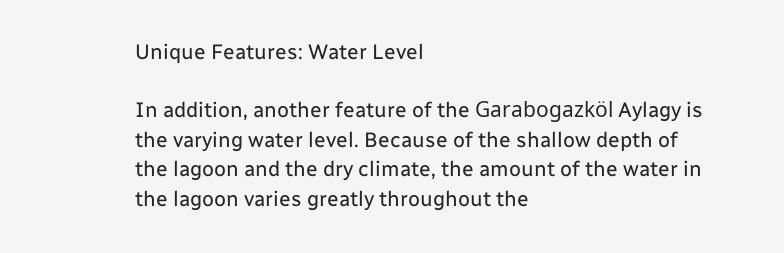Unique Features: Water Level

In addition, another feature of the Garabogazköl Aylagy is the varying water level. Because of the shallow depth of the lagoon and the dry climate, the amount of the water in the lagoon varies greatly throughout the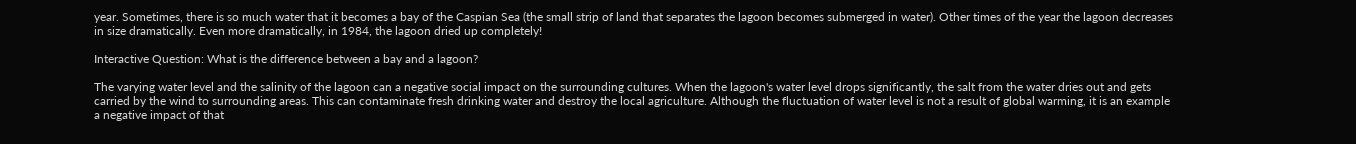year. Sometimes, there is so much water that it becomes a bay of the Caspian Sea (the small strip of land that separates the lagoon becomes submerged in water). Other times of the year the lagoon decreases in size dramatically. Even more dramatically, in 1984, the lagoon dried up completely!

Interactive Question: What is the difference between a bay and a lagoon?

The varying water level and the salinity of the lagoon can a negative social impact on the surrounding cultures. When the lagoon's water level drops significantly, the salt from the water dries out and gets carried by the wind to surrounding areas. This can contaminate fresh drinking water and destroy the local agriculture. Although the fluctuation of water level is not a result of global warming, it is an example a negative impact of that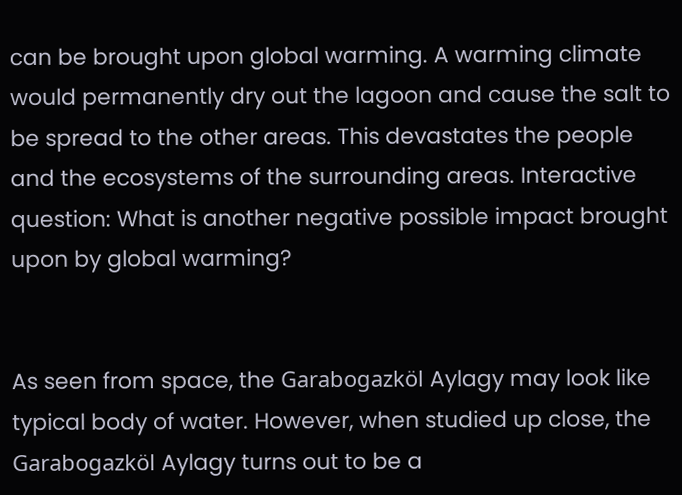can be brought upon global warming. A warming climate would permanently dry out the lagoon and cause the salt to be spread to the other areas. This devastates the people and the ecosystems of the surrounding areas. Interactive question: What is another negative possible impact brought upon by global warming?


As seen from space, the Garabogazköl Aylagy may look like typical body of water. However, when studied up close, the Garabogazköl Aylagy turns out to be a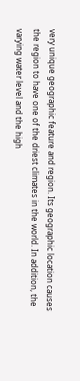very unique geographic feature and region. Its geographic location causes the region to have one of the driest climates in the world. In addition, the varying water level and the high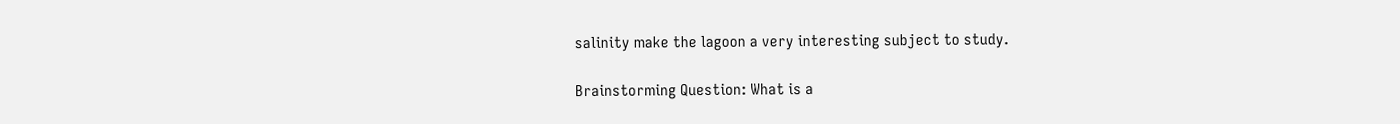salinity make the lagoon a very interesting subject to study.

Brainstorming Question: What is a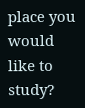place you would like to study?